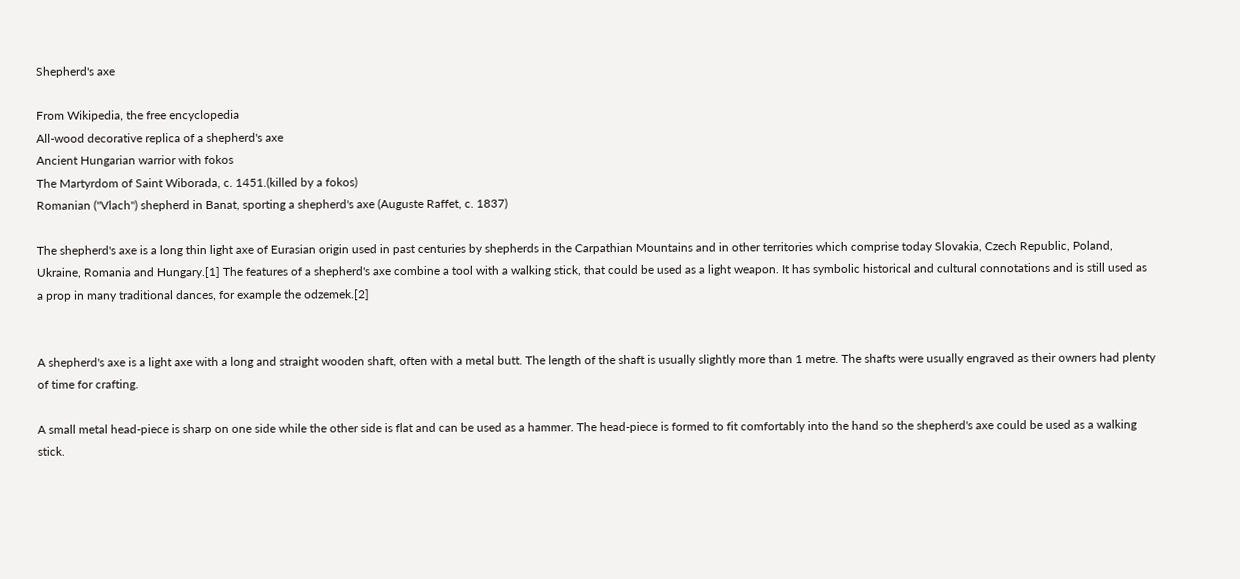Shepherd's axe

From Wikipedia, the free encyclopedia
All-wood decorative replica of a shepherd's axe
Ancient Hungarian warrior with fokos
The Martyrdom of Saint Wiborada, c. 1451.(killed by a fokos)
Romanian ("Vlach") shepherd in Banat, sporting a shepherd's axe (Auguste Raffet, c. 1837)

The shepherd's axe is a long thin light axe of Eurasian origin used in past centuries by shepherds in the Carpathian Mountains and in other territories which comprise today Slovakia, Czech Republic, Poland, Ukraine, Romania and Hungary.[1] The features of a shepherd's axe combine a tool with a walking stick, that could be used as a light weapon. It has symbolic historical and cultural connotations and is still used as a prop in many traditional dances, for example the odzemek.[2]


A shepherd's axe is a light axe with a long and straight wooden shaft, often with a metal butt. The length of the shaft is usually slightly more than 1 metre. The shafts were usually engraved as their owners had plenty of time for crafting.

A small metal head-piece is sharp on one side while the other side is flat and can be used as a hammer. The head-piece is formed to fit comfortably into the hand so the shepherd's axe could be used as a walking stick.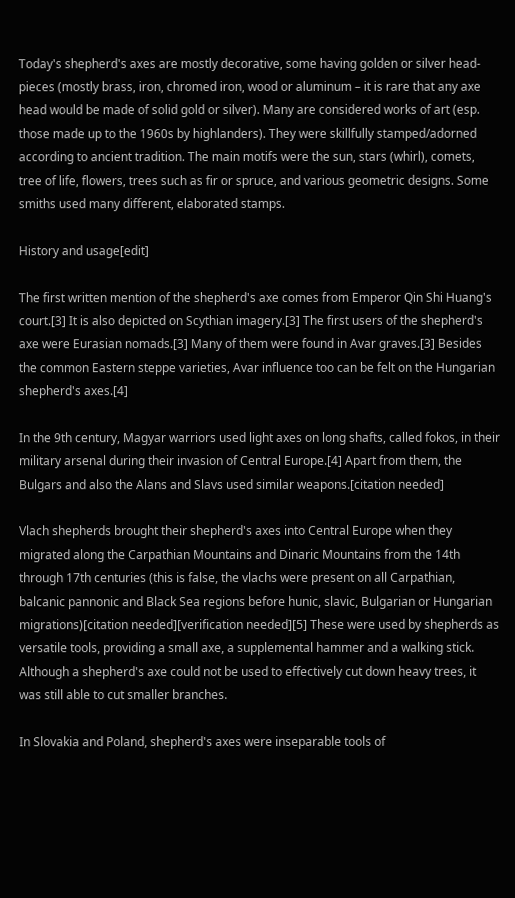Today's shepherd's axes are mostly decorative, some having golden or silver head-pieces (mostly brass, iron, chromed iron, wood or aluminum – it is rare that any axe head would be made of solid gold or silver). Many are considered works of art (esp. those made up to the 1960s by highlanders). They were skillfully stamped/adorned according to ancient tradition. The main motifs were the sun, stars (whirl), comets, tree of life, flowers, trees such as fir or spruce, and various geometric designs. Some smiths used many different, elaborated stamps.

History and usage[edit]

The first written mention of the shepherd's axe comes from Emperor Qin Shi Huang's court.[3] It is also depicted on Scythian imagery.[3] The first users of the shepherd's axe were Eurasian nomads.[3] Many of them were found in Avar graves.[3] Besides the common Eastern steppe varieties, Avar influence too can be felt on the Hungarian shepherd's axes.[4]

In the 9th century, Magyar warriors used light axes on long shafts, called fokos, in their military arsenal during their invasion of Central Europe.[4] Apart from them, the Bulgars and also the Alans and Slavs used similar weapons.[citation needed]

Vlach shepherds brought their shepherd's axes into Central Europe when they migrated along the Carpathian Mountains and Dinaric Mountains from the 14th through 17th centuries (this is false, the vlachs were present on all Carpathian, balcanic pannonic and Black Sea regions before hunic, slavic, Bulgarian or Hungarian migrations)[citation needed][verification needed][5] These were used by shepherds as versatile tools, providing a small axe, a supplemental hammer and a walking stick. Although a shepherd's axe could not be used to effectively cut down heavy trees, it was still able to cut smaller branches.

In Slovakia and Poland, shepherd's axes were inseparable tools of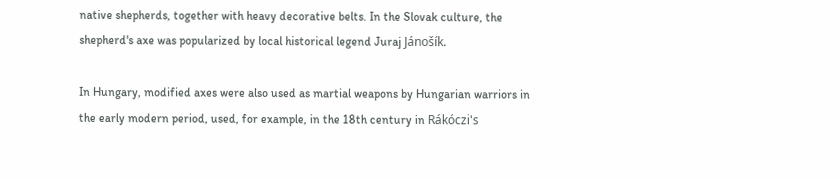native shepherds, together with heavy decorative belts. In the Slovak culture, the shepherd's axe was popularized by local historical legend Juraj Jánošík.

In Hungary, modified axes were also used as martial weapons by Hungarian warriors in the early modern period, used, for example, in the 18th century in Rákóczi's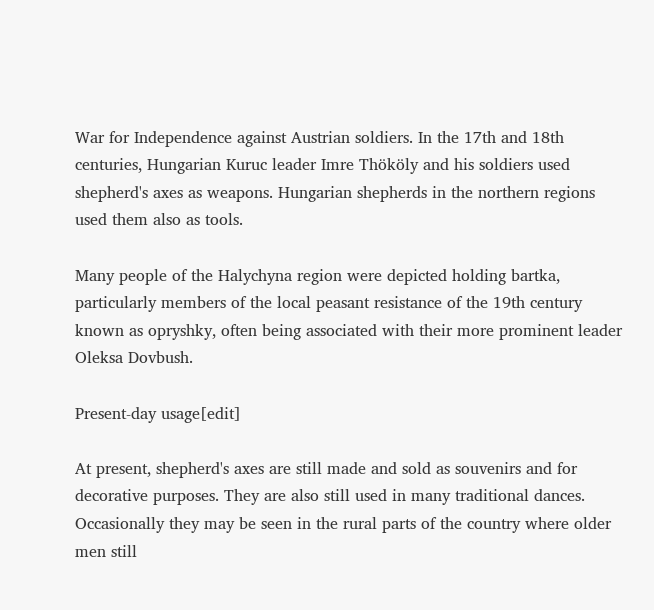War for Independence against Austrian soldiers. In the 17th and 18th centuries, Hungarian Kuruc leader Imre Thököly and his soldiers used shepherd's axes as weapons. Hungarian shepherds in the northern regions used them also as tools.

Many people of the Halychyna region were depicted holding bartka, particularly members of the local peasant resistance of the 19th century known as opryshky, often being associated with their more prominent leader Oleksa Dovbush.

Present-day usage[edit]

At present, shepherd's axes are still made and sold as souvenirs and for decorative purposes. They are also still used in many traditional dances. Occasionally they may be seen in the rural parts of the country where older men still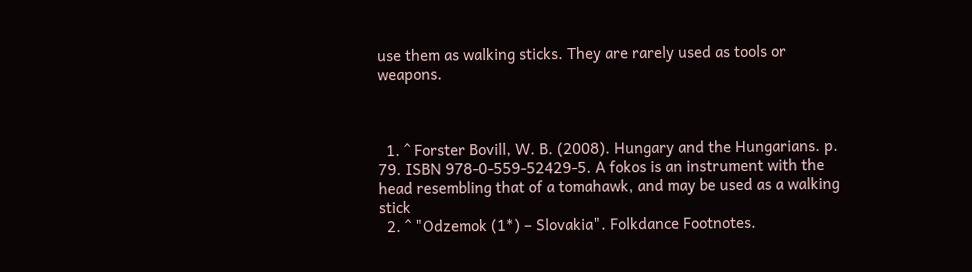use them as walking sticks. They are rarely used as tools or weapons.



  1. ^ Forster Bovill, W. B. (2008). Hungary and the Hungarians. p. 79. ISBN 978-0-559-52429-5. A fokos is an instrument with the head resembling that of a tomahawk, and may be used as a walking stick
  2. ^ "Odzemok (1*) – Slovakia". Folkdance Footnotes.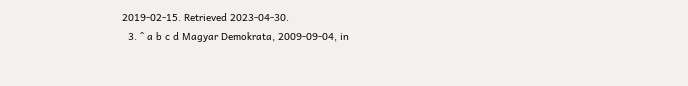2019-02-15. Retrieved 2023-04-30.
  3. ^ a b c d Magyar Demokrata, 2009-09-04, in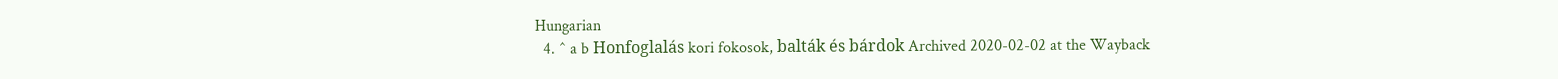Hungarian
  4. ^ a b Honfoglalás kori fokosok, balták és bárdok Archived 2020-02-02 at the Wayback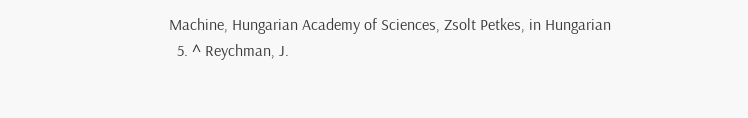Machine, Hungarian Academy of Sciences, Zsolt Petkes, in Hungarian
  5. ^ Reychman, J.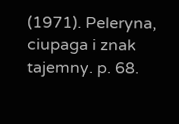(1971). Peleryna, ciupaga i znak tajemny. p. 68.